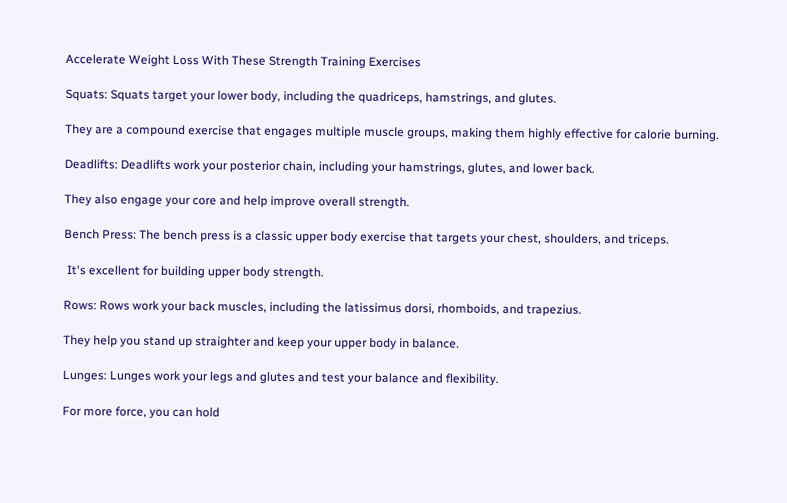Accelerate Weight Loss With These Strength Training Exercises

Squats: Squats target your lower body, including the quadriceps, hamstrings, and glutes.

They are a compound exercise that engages multiple muscle groups, making them highly effective for calorie burning.

Deadlifts: Deadlifts work your posterior chain, including your hamstrings, glutes, and lower back.

They also engage your core and help improve overall strength.

Bench Press: The bench press is a classic upper body exercise that targets your chest, shoulders, and triceps.

 It's excellent for building upper body strength.

Rows: Rows work your back muscles, including the latissimus dorsi, rhomboids, and trapezius.

They help you stand up straighter and keep your upper body in balance.

Lunges: Lunges work your legs and glutes and test your balance and flexibility.

For more force, you can hold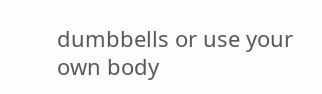dumbbells or use your own body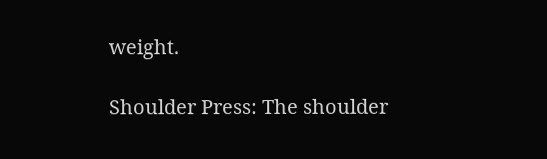weight.

Shoulder Press: The shoulder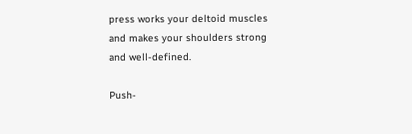press works your deltoid muscles and makes your shoulders strong and well-defined.

Push-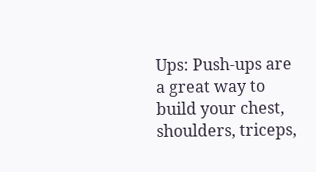Ups: Push-ups are a great way to build your chest, shoulders, triceps,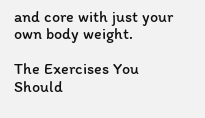and core with just your own body weight.

The Exercises You Should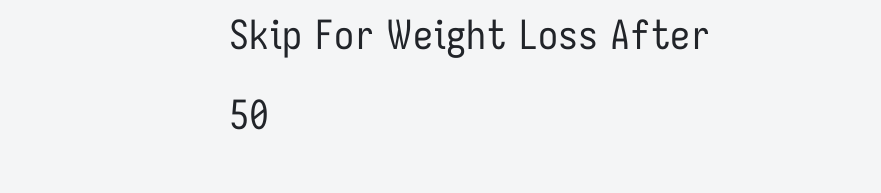Skip For Weight Loss After 50